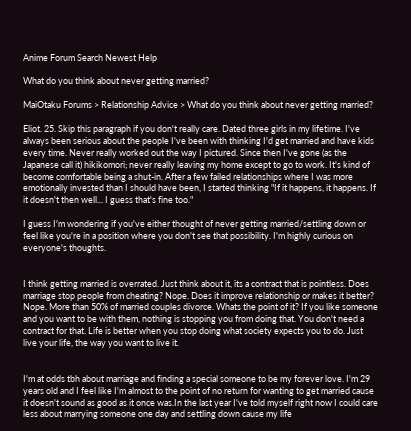Anime Forum Search Newest Help

What do you think about never getting married?

MaiOtaku Forums > Relationship Advice > What do you think about never getting married?

Eliot. 25. Skip this paragraph if you don't really care. Dated three girls in my lifetime. I've always been serious about the people I've been with thinking I'd get married and have kids every time. Never really worked out the way I pictured. Since then I've gone (as the Japanese call it) hikikomori; never really leaving my home except to go to work. It's kind of become comfortable being a shut-in. After a few failed relationships where I was more emotionally invested than I should have been, I started thinking "If it happens, it happens. If it doesn't then well... I guess that's fine too."

I guess I'm wondering if you've either thought of never getting married/settling down or feel like you're in a position where you don't see that possibility. I'm highly curious on everyone's thoughts.


I think getting married is overrated. Just think about it, its a contract that is pointless. Does marriage stop people from cheating? Nope. Does it improve relationship or makes it better? Nope. More than 50% of married couples divorce. Whats the point of it? If you like someone and you want to be with them, nothing is stopping you from doing that. You don't need a contract for that. Life is better when you stop doing what society expects you to do. Just live your life, the way you want to live it.


I'm at odds tbh about marriage and finding a special someone to be my forever love. I'm 29 years old and I feel like I'm almost to the point of no return for wanting to get married cause it doesn't sound as good as it once was.In the last year I've told myself right now I could care less about marrying someone one day and settling down cause my life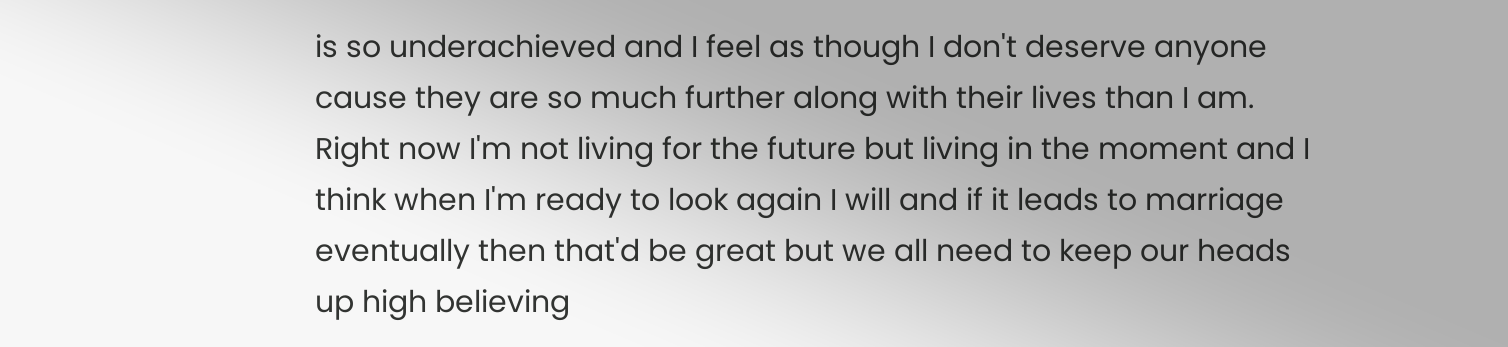is so underachieved and I feel as though I don't deserve anyone cause they are so much further along with their lives than I am. Right now I'm not living for the future but living in the moment and I think when I'm ready to look again I will and if it leads to marriage eventually then that'd be great but we all need to keep our heads up high believing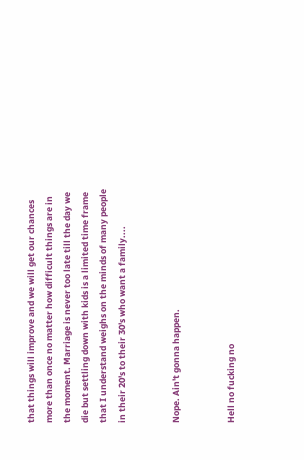that things will improve and we will get our chances more than once no matter how difficult things are in the moment. Marriage is never too late till the day we die but settling down with kids is a limited time frame that I understand weighs on the minds of many people in their 20's to their 30's who want a family....


Nope. Ain't gonna happen.


Hell no fucking no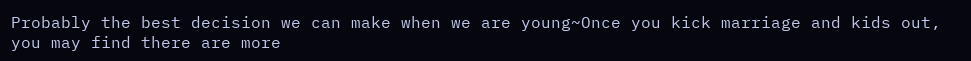Probably the best decision we can make when we are young~Once you kick marriage and kids out, you may find there are more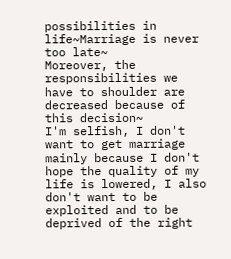possibilities in life~Marriage is never too late~
Moreover, the responsibilities we have to shoulder are decreased because of this decision~
I'm selfish, I don't want to get marriage mainly because I don't hope the quality of my life is lowered, I also don't want to be exploited and to be deprived of the right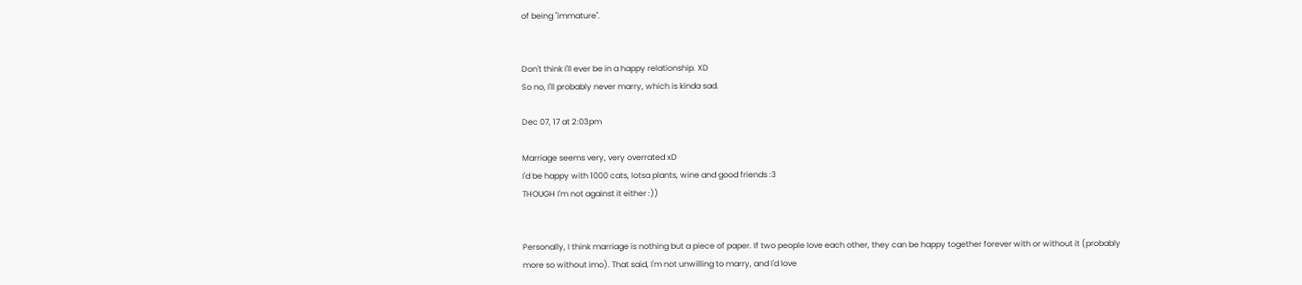of being "immature".


Don't think I'll ever be in a happy relationship. XD
So no, I'll probably never marry, which is kinda sad.

Dec 07, 17 at 2:03pm

Marriage seems very, very overrated xD
I'd be happy with 1000 cats, lotsa plants, wine and good friends :3
THOUGH I'm not against it either :))


Personally, I think marriage is nothing but a piece of paper. If two people love each other, they can be happy together forever with or without it (probably more so without imo). That said, I'm not unwilling to marry, and I'd love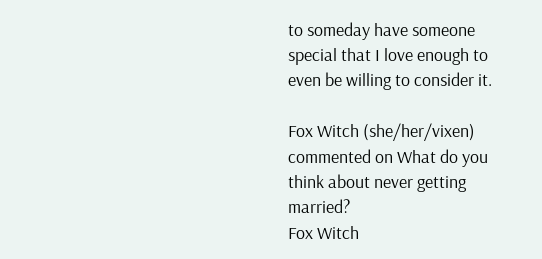to someday have someone special that I love enough to even be willing to consider it.

Fox Witch (she/her/vixen) commented on What do you think about never getting married?
Fox Witch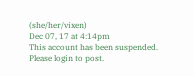(she/her/vixen)
Dec 07, 17 at 4:14pm
This account has been suspended.
Please login to post.